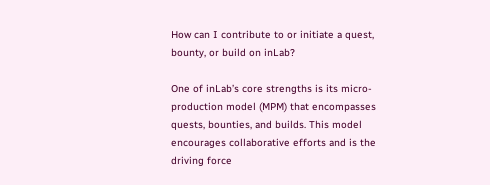How can I contribute to or initiate a quest, bounty, or build on inLab?

One of inLab’s core strengths is its micro-production model (MPM) that encompasses quests, bounties, and builds. This model encourages collaborative efforts and is the driving force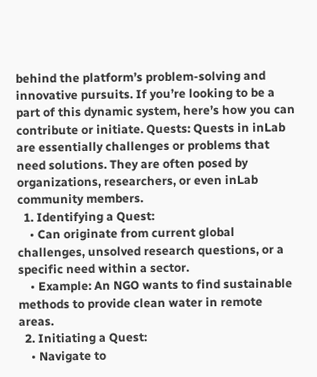behind the platform’s problem-solving and innovative pursuits. If you’re looking to be a part of this dynamic system, here’s how you can contribute or initiate. Quests: Quests in inLab are essentially challenges or problems that need solutions. They are often posed by organizations, researchers, or even inLab community members.
  1. Identifying a Quest:
    • Can originate from current global challenges, unsolved research questions, or a specific need within a sector.
    • Example: An NGO wants to find sustainable methods to provide clean water in remote areas.
  2. Initiating a Quest:
    • Navigate to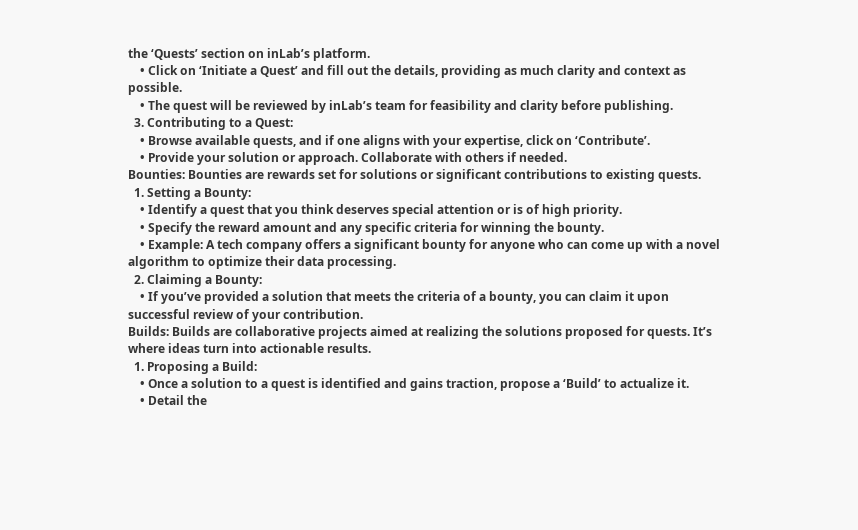the ‘Quests’ section on inLab’s platform.
    • Click on ‘Initiate a Quest’ and fill out the details, providing as much clarity and context as possible.
    • The quest will be reviewed by inLab’s team for feasibility and clarity before publishing.
  3. Contributing to a Quest:
    • Browse available quests, and if one aligns with your expertise, click on ‘Contribute’.
    • Provide your solution or approach. Collaborate with others if needed.
Bounties: Bounties are rewards set for solutions or significant contributions to existing quests.
  1. Setting a Bounty:
    • Identify a quest that you think deserves special attention or is of high priority.
    • Specify the reward amount and any specific criteria for winning the bounty.
    • Example: A tech company offers a significant bounty for anyone who can come up with a novel algorithm to optimize their data processing.
  2. Claiming a Bounty:
    • If you’ve provided a solution that meets the criteria of a bounty, you can claim it upon successful review of your contribution.
Builds: Builds are collaborative projects aimed at realizing the solutions proposed for quests. It’s where ideas turn into actionable results.
  1. Proposing a Build:
    • Once a solution to a quest is identified and gains traction, propose a ‘Build’ to actualize it.
    • Detail the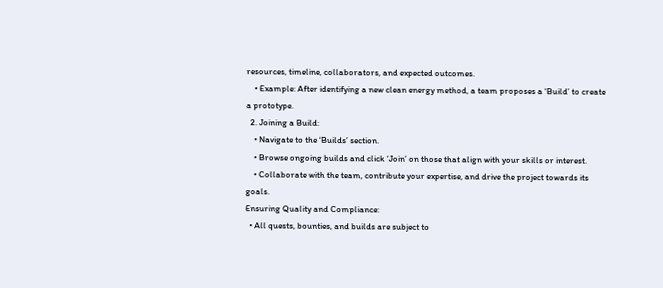resources, timeline, collaborators, and expected outcomes.
    • Example: After identifying a new clean energy method, a team proposes a ‘Build’ to create a prototype.
  2. Joining a Build:
    • Navigate to the ‘Builds’ section.
    • Browse ongoing builds and click ‘Join’ on those that align with your skills or interest.
    • Collaborate with the team, contribute your expertise, and drive the project towards its goals.
Ensuring Quality and Compliance:
  • All quests, bounties, and builds are subject to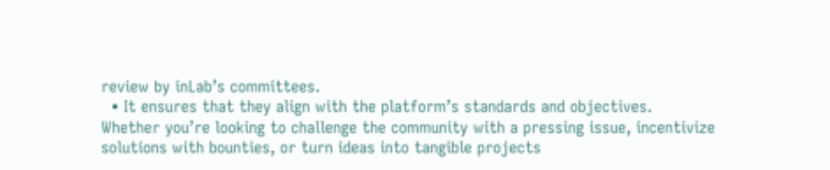review by inLab’s committees.
  • It ensures that they align with the platform’s standards and objectives.
Whether you’re looking to challenge the community with a pressing issue, incentivize solutions with bounties, or turn ideas into tangible projects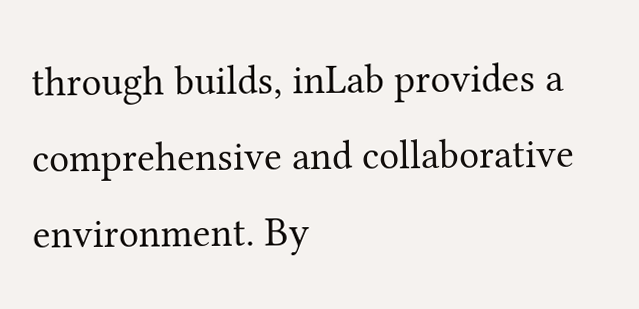through builds, inLab provides a comprehensive and collaborative environment. By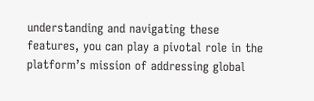understanding and navigating these features, you can play a pivotal role in the platform’s mission of addressing global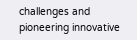challenges and pioneering innovative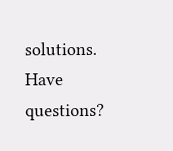solutions.
Have questions?